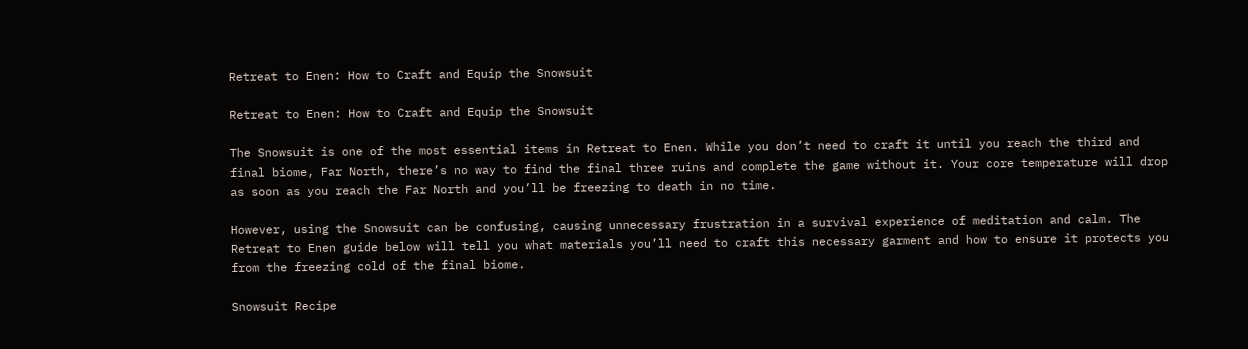Retreat to Enen: How to Craft and Equip the Snowsuit

Retreat to Enen: How to Craft and Equip the Snowsuit

The Snowsuit is one of the most essential items in Retreat to Enen. While you don’t need to craft it until you reach the third and final biome, Far North, there’s no way to find the final three ruins and complete the game without it. Your core temperature will drop as soon as you reach the Far North and you’ll be freezing to death in no time.

However, using the Snowsuit can be confusing, causing unnecessary frustration in a survival experience of meditation and calm. The Retreat to Enen guide below will tell you what materials you’ll need to craft this necessary garment and how to ensure it protects you from the freezing cold of the final biome.

Snowsuit Recipe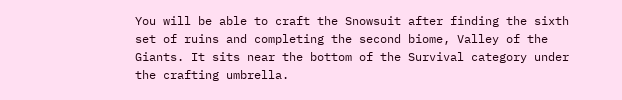You will be able to craft the Snowsuit after finding the sixth set of ruins and completing the second biome, Valley of the Giants. It sits near the bottom of the Survival category under the crafting umbrella.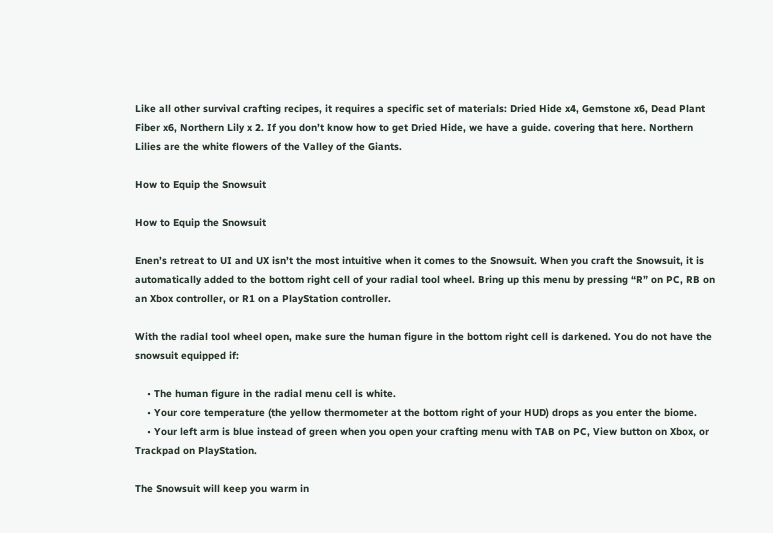Like all other survival crafting recipes, it requires a specific set of materials: Dried Hide x4, Gemstone x6, Dead Plant Fiber x6, Northern Lily x 2. If you don’t know how to get Dried Hide, we have a guide. covering that here. Northern Lilies are the white flowers of the Valley of the Giants.

How to Equip the Snowsuit

How to Equip the Snowsuit

Enen’s retreat to UI and UX isn’t the most intuitive when it comes to the Snowsuit. When you craft the Snowsuit, it is automatically added to the bottom right cell of your radial tool wheel. Bring up this menu by pressing “R” on PC, RB on an Xbox controller, or R1 on a PlayStation controller.

With the radial tool wheel open, make sure the human figure in the bottom right cell is darkened. You do not have the snowsuit equipped if:

    • The human figure in the radial menu cell is white.
    • Your core temperature (the yellow thermometer at the bottom right of your HUD) drops as you enter the biome.
    • Your left arm is blue instead of green when you open your crafting menu with TAB on PC, View button on Xbox, or Trackpad on PlayStation.

The Snowsuit will keep you warm in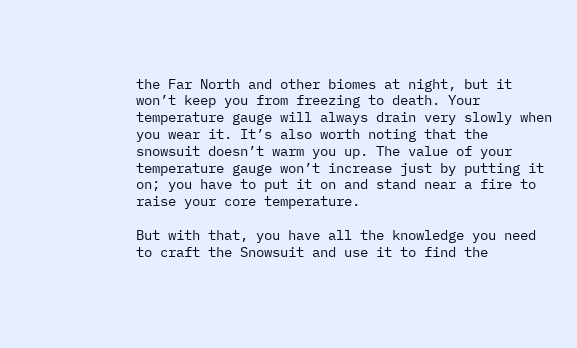the Far North and other biomes at night, but it won’t keep you from freezing to death. Your temperature gauge will always drain very slowly when you wear it. It’s also worth noting that the snowsuit doesn’t warm you up. The value of your temperature gauge won’t increase just by putting it on; you have to put it on and stand near a fire to raise your core temperature.

But with that, you have all the knowledge you need to craft the Snowsuit and use it to find the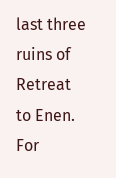last three ruins of Retreat to Enen. For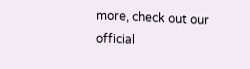more, check out our official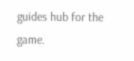guides hub for the game.